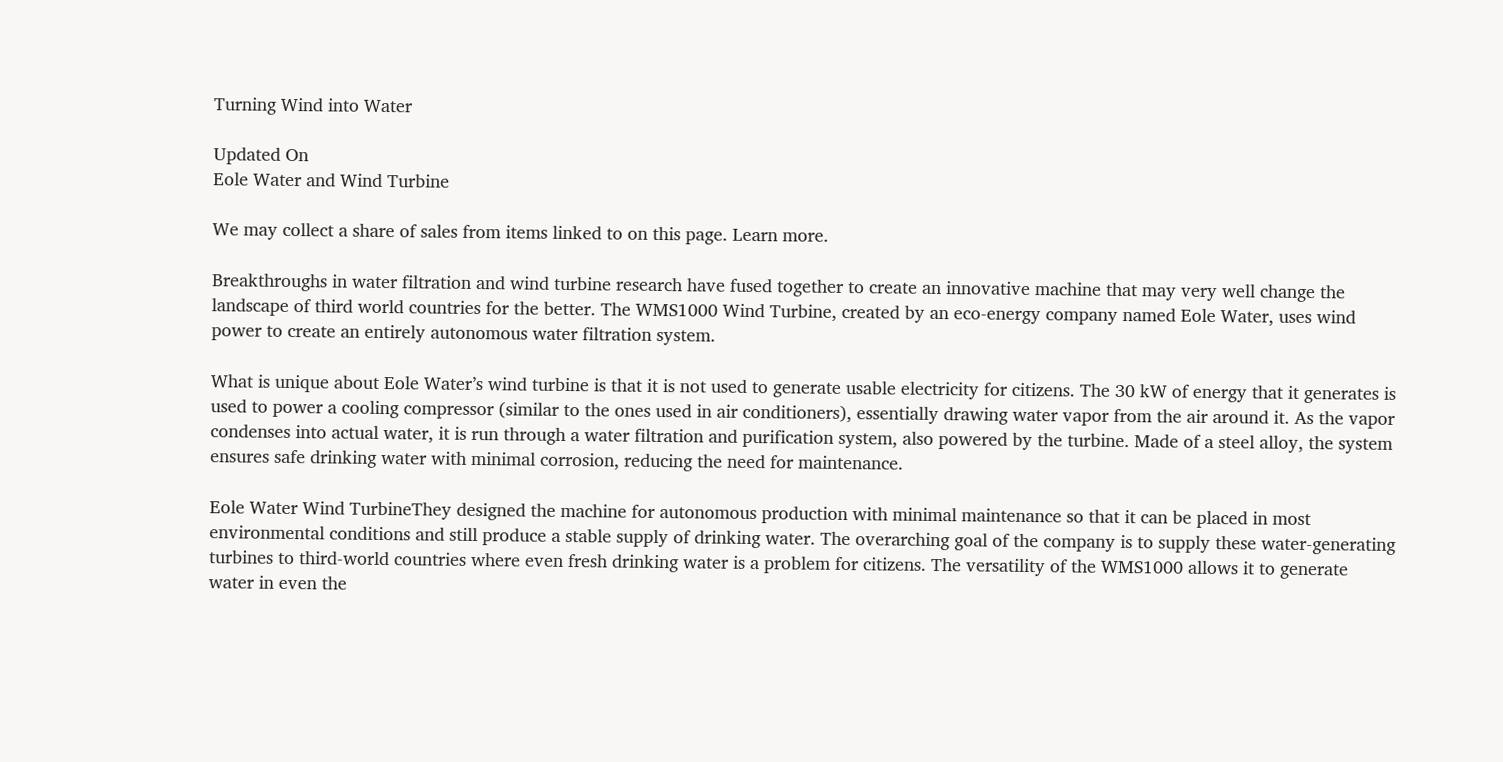Turning Wind into Water

Updated On
Eole Water and Wind Turbine

We may collect a share of sales from items linked to on this page. Learn more.

Breakthroughs in water filtration and wind turbine research have fused together to create an innovative machine that may very well change the landscape of third world countries for the better. The WMS1000 Wind Turbine, created by an eco-energy company named Eole Water, uses wind power to create an entirely autonomous water filtration system.

What is unique about Eole Water’s wind turbine is that it is not used to generate usable electricity for citizens. The 30 kW of energy that it generates is used to power a cooling compressor (similar to the ones used in air conditioners), essentially drawing water vapor from the air around it. As the vapor condenses into actual water, it is run through a water filtration and purification system, also powered by the turbine. Made of a steel alloy, the system ensures safe drinking water with minimal corrosion, reducing the need for maintenance.

Eole Water Wind TurbineThey designed the machine for autonomous production with minimal maintenance so that it can be placed in most environmental conditions and still produce a stable supply of drinking water. The overarching goal of the company is to supply these water-generating turbines to third-world countries where even fresh drinking water is a problem for citizens. The versatility of the WMS1000 allows it to generate water in even the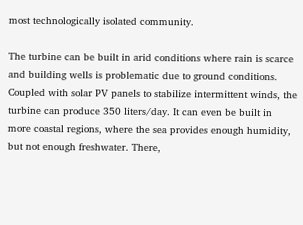most technologically isolated community.

The turbine can be built in arid conditions where rain is scarce and building wells is problematic due to ground conditions. Coupled with solar PV panels to stabilize intermittent winds, the turbine can produce 350 liters/day. It can even be built in more coastal regions, where the sea provides enough humidity, but not enough freshwater. There,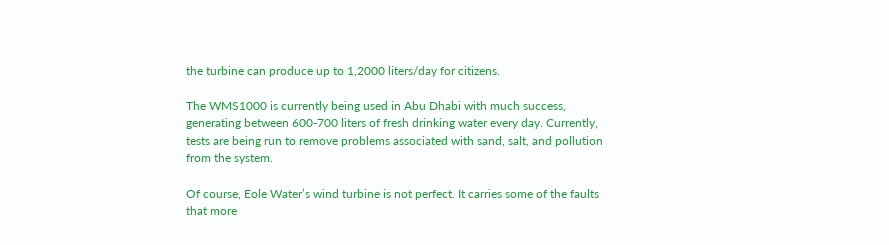the turbine can produce up to 1,2000 liters/day for citizens.

The WMS1000 is currently being used in Abu Dhabi with much success, generating between 600-700 liters of fresh drinking water every day. Currently, tests are being run to remove problems associated with sand, salt, and pollution from the system.

Of course, Eole Water’s wind turbine is not perfect. It carries some of the faults that more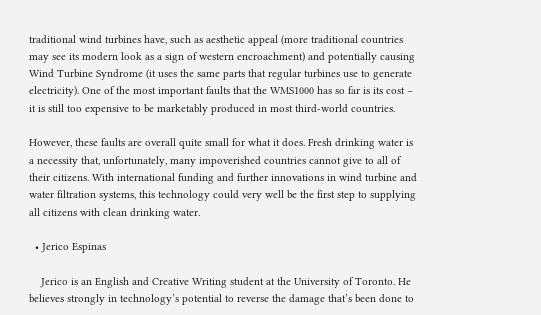traditional wind turbines have, such as aesthetic appeal (more traditional countries may see its modern look as a sign of western encroachment) and potentially causing Wind Turbine Syndrome (it uses the same parts that regular turbines use to generate electricity). One of the most important faults that the WMS1000 has so far is its cost – it is still too expensive to be marketably produced in most third-world countries.

However, these faults are overall quite small for what it does. Fresh drinking water is a necessity that, unfortunately, many impoverished countries cannot give to all of their citizens. With international funding and further innovations in wind turbine and water filtration systems, this technology could very well be the first step to supplying all citizens with clean drinking water.

  • Jerico Espinas

    Jerico is an English and Creative Writing student at the University of Toronto. He believes strongly in technology’s potential to reverse the damage that’s been done to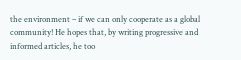the environment – if we can only cooperate as a global community! He hopes that, by writing progressive and informed articles, he too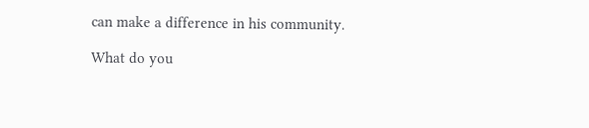can make a difference in his community.

What do you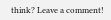think? Leave a comment!